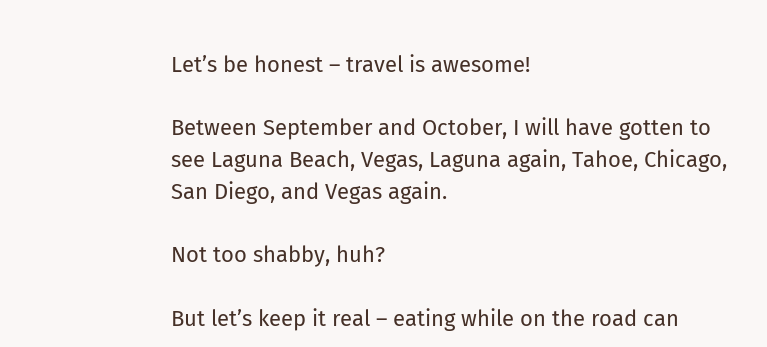Let’s be honest – travel is awesome!

Between September and October, I will have gotten to see Laguna Beach, Vegas, Laguna again, Tahoe, Chicago, San Diego, and Vegas again.

Not too shabby, huh?

But let’s keep it real – eating while on the road can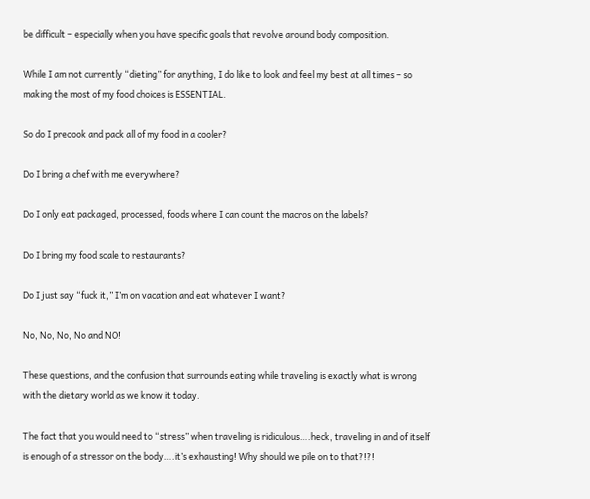be difficult – especially when you have specific goals that revolve around body composition.

While I am not currently “dieting” for anything, I do like to look and feel my best at all times – so making the most of my food choices is ESSENTIAL.

So do I precook and pack all of my food in a cooler?

Do I bring a chef with me everywhere?

Do I only eat packaged, processed, foods where I can count the macros on the labels?

Do I bring my food scale to restaurants?

Do I just say “fuck it,” I’m on vacation and eat whatever I want?

No, No, No, No and NO!

These questions, and the confusion that surrounds eating while traveling is exactly what is wrong with the dietary world as we know it today.

The fact that you would need to “stress” when traveling is ridiculous….heck, traveling in and of itself is enough of a stressor on the body….it’s exhausting! Why should we pile on to that?!?!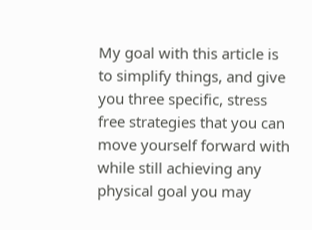My goal with this article is to simplify things, and give you three specific, stress free strategies that you can move yourself forward with while still achieving any physical goal you may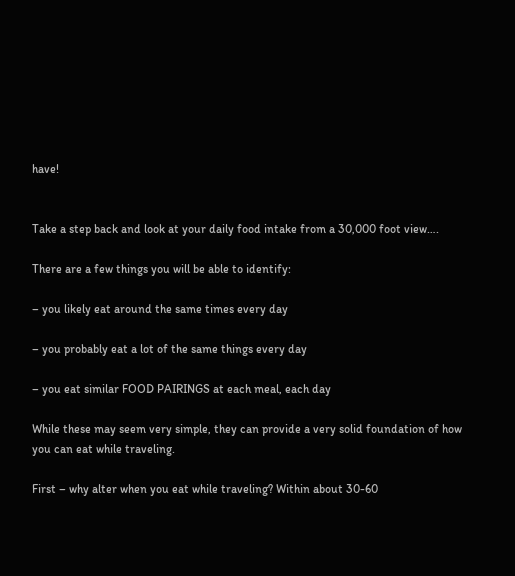have!


Take a step back and look at your daily food intake from a 30,000 foot view….

There are a few things you will be able to identify:

– you likely eat around the same times every day

– you probably eat a lot of the same things every day

– you eat similar FOOD PAIRINGS at each meal, each day

While these may seem very simple, they can provide a very solid foundation of how you can eat while traveling.

First – why alter when you eat while traveling? Within about 30-60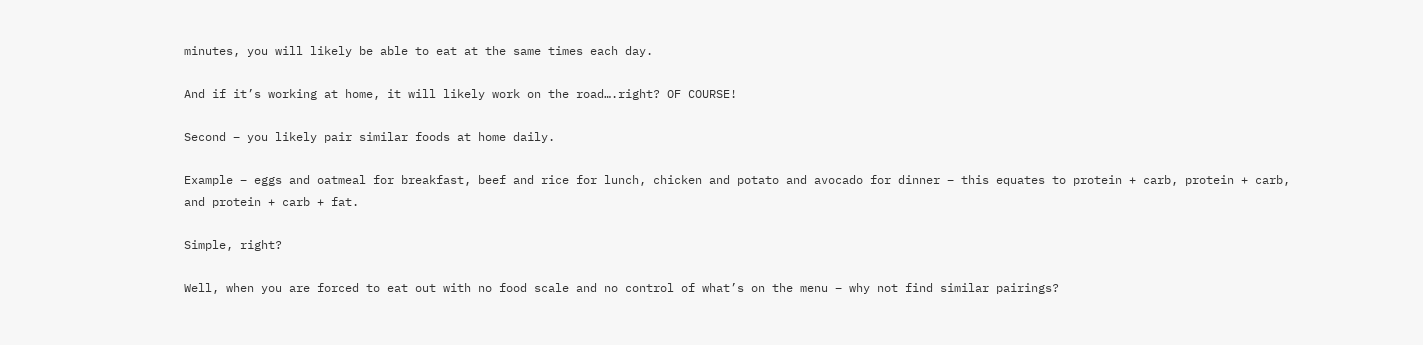minutes, you will likely be able to eat at the same times each day.

And if it’s working at home, it will likely work on the road….right? OF COURSE!

Second – you likely pair similar foods at home daily.

Example – eggs and oatmeal for breakfast, beef and rice for lunch, chicken and potato and avocado for dinner – this equates to protein + carb, protein + carb, and protein + carb + fat.

Simple, right?

Well, when you are forced to eat out with no food scale and no control of what’s on the menu – why not find similar pairings?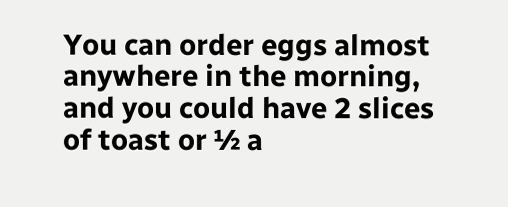You can order eggs almost anywhere in the morning, and you could have 2 slices of toast or ½ a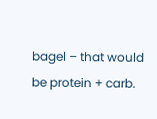bagel – that would be protein + carb.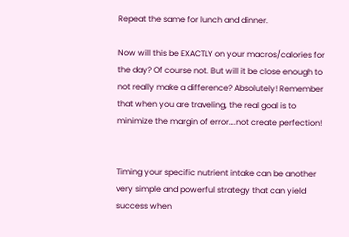Repeat the same for lunch and dinner.

Now will this be EXACTLY on your macros/calories for the day? Of course not. But will it be close enough to not really make a difference? Absolutely! Remember that when you are traveling, the real goal is to minimize the margin of error….not create perfection!


Timing your specific nutrient intake can be another very simple and powerful strategy that can yield success when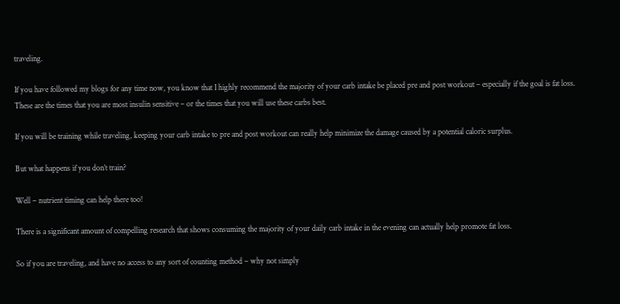traveling.

If you have followed my blogs for any time now, you know that I highly recommend the majority of your carb intake be placed pre and post workout – especially if the goal is fat loss. These are the times that you are most insulin sensitive – or the times that you will use these carbs best.

If you will be training while traveling, keeping your carb intake to pre and post workout can really help minimize the damage caused by a potential caloric surplus.

But what happens if you don’t train?

Well – nutrient timing can help there too!

There is a significant amount of compelling research that shows consuming the majority of your daily carb intake in the evening can actually help promote fat loss.

So if you are traveling, and have no access to any sort of counting method – why not simply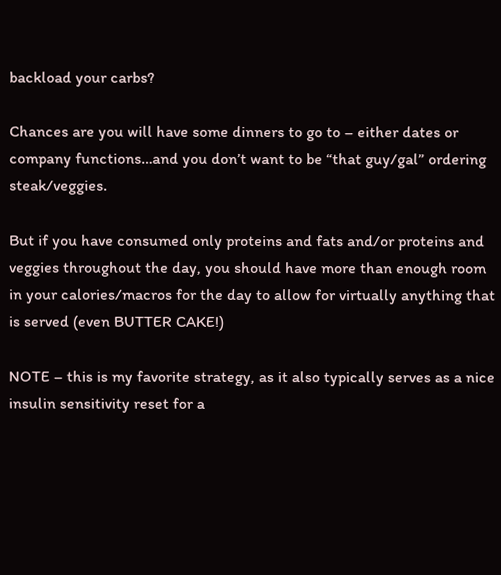backload your carbs?

Chances are you will have some dinners to go to – either dates or company functions…and you don’t want to be “that guy/gal” ordering steak/veggies.

But if you have consumed only proteins and fats and/or proteins and veggies throughout the day, you should have more than enough room in your calories/macros for the day to allow for virtually anything that is served (even BUTTER CAKE!)

NOTE – this is my favorite strategy, as it also typically serves as a nice insulin sensitivity reset for a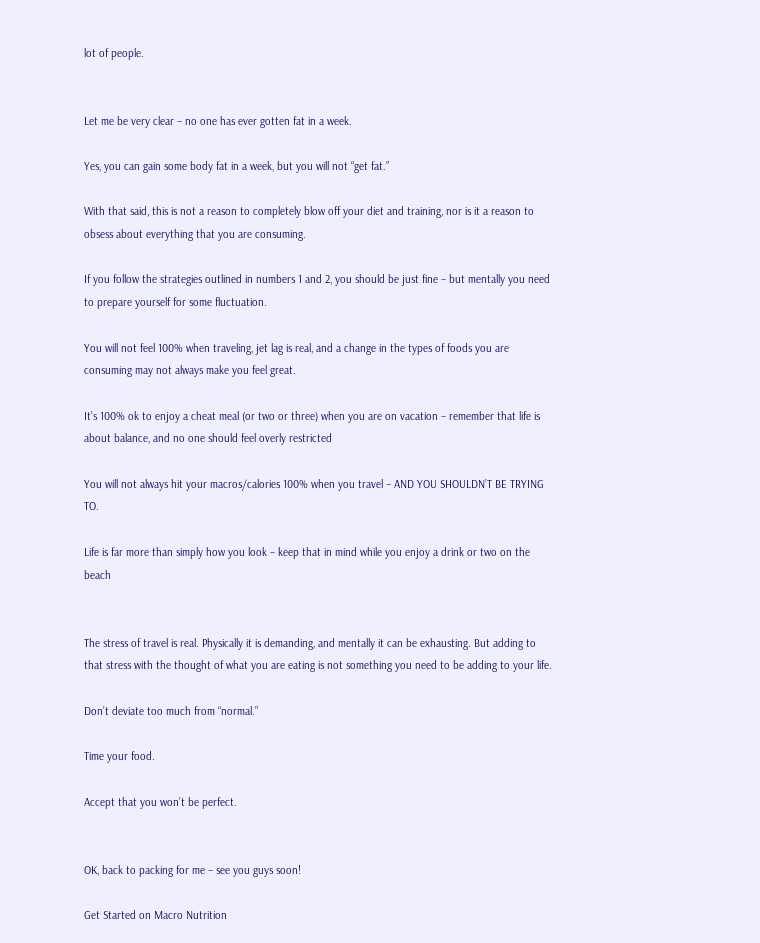lot of people.


Let me be very clear – no one has ever gotten fat in a week.

Yes, you can gain some body fat in a week, but you will not “get fat.”

With that said, this is not a reason to completely blow off your diet and training, nor is it a reason to obsess about everything that you are consuming.

If you follow the strategies outlined in numbers 1 and 2, you should be just fine – but mentally you need to prepare yourself for some fluctuation.

You will not feel 100% when traveling, jet lag is real, and a change in the types of foods you are consuming may not always make you feel great.

It’s 100% ok to enjoy a cheat meal (or two or three) when you are on vacation – remember that life is about balance, and no one should feel overly restricted

You will not always hit your macros/calories 100% when you travel – AND YOU SHOULDN’T BE TRYING TO.

Life is far more than simply how you look – keep that in mind while you enjoy a drink or two on the beach


The stress of travel is real. Physically it is demanding, and mentally it can be exhausting. But adding to that stress with the thought of what you are eating is not something you need to be adding to your life.

Don’t deviate too much from “normal.”

Time your food.

Accept that you won’t be perfect.


OK, back to packing for me – see you guys soon!

Get Started on Macro Nutrition